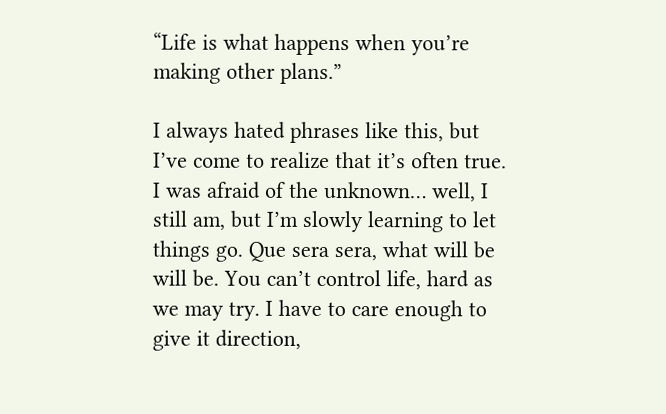“Life is what happens when you’re making other plans.”

I always hated phrases like this, but I’ve come to realize that it’s often true. I was afraid of the unknown… well, I still am, but I’m slowly learning to let things go. Que sera sera, what will be will be. You can’t control life, hard as we may try. I have to care enough to give it direction,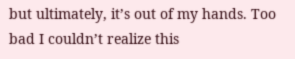but ultimately, it’s out of my hands. Too bad I couldn’t realize this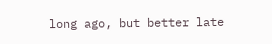long ago, but better late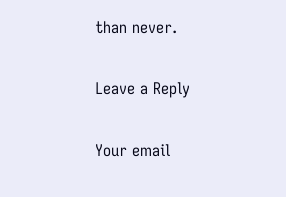than never.

Leave a Reply

Your email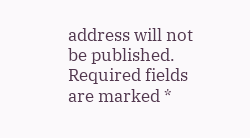address will not be published. Required fields are marked *